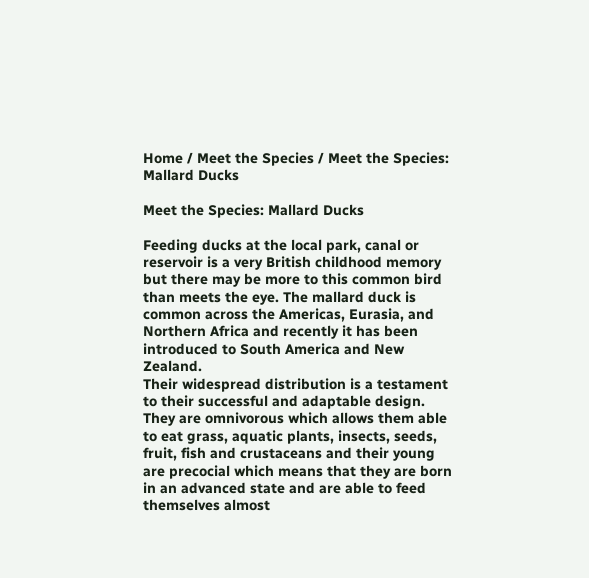Home / Meet the Species / Meet the Species: Mallard Ducks

Meet the Species: Mallard Ducks

Feeding ducks at the local park, canal or reservoir is a very British childhood memory but there may be more to this common bird than meets the eye. The mallard duck is common across the Americas, Eurasia, and Northern Africa and recently it has been introduced to South America and New Zealand.
Their widespread distribution is a testament to their successful and adaptable design. They are omnivorous which allows them able to eat grass, aquatic plants, insects, seeds, fruit, fish and crustaceans and their young are precocial which means that they are born in an advanced state and are able to feed themselves almost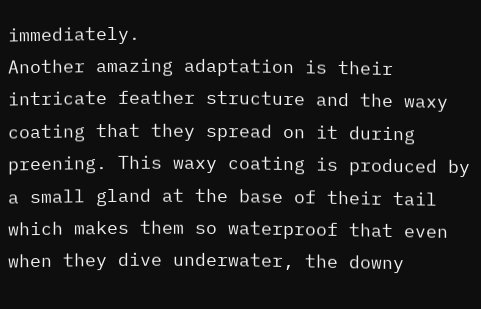immediately.
Another amazing adaptation is their intricate feather structure and the waxy coating that they spread on it during preening. This waxy coating is produced by a small gland at the base of their tail which makes them so waterproof that even when they dive underwater, the downy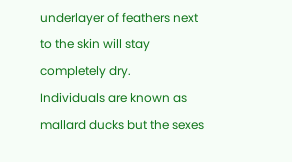underlayer of feathers next to the skin will stay completely dry.
Individuals are known as mallard ducks but the sexes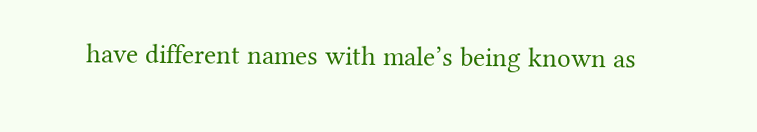have different names with male’s being known as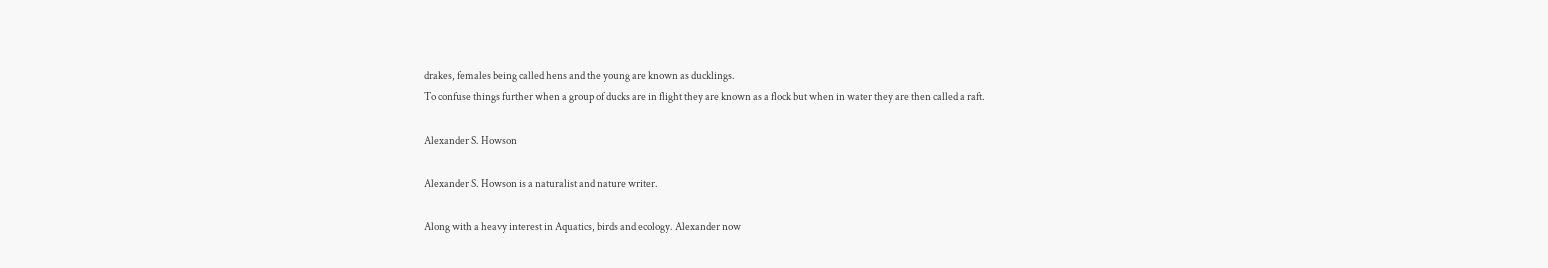drakes, females being called hens and the young are known as ducklings.
To confuse things further when a group of ducks are in flight they are known as a flock but when in water they are then called a raft.

Alexander S. Howson

Alexander S. Howson is a naturalist and nature writer.

Along with a heavy interest in Aquatics, birds and ecology. Alexander now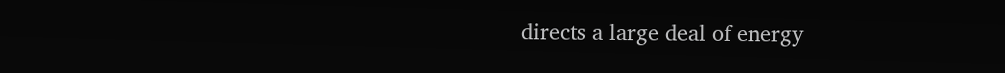directs a large deal of energy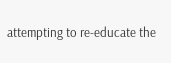attempting to re-educate the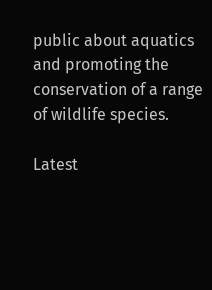public about aquatics and promoting the conservation of a range of wildlife species.

Latest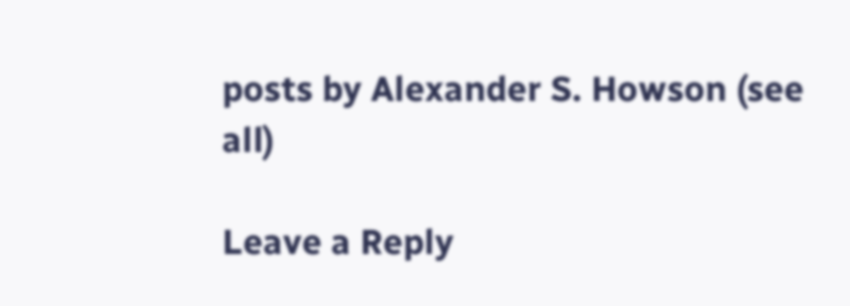posts by Alexander S. Howson (see all)

Leave a Reply